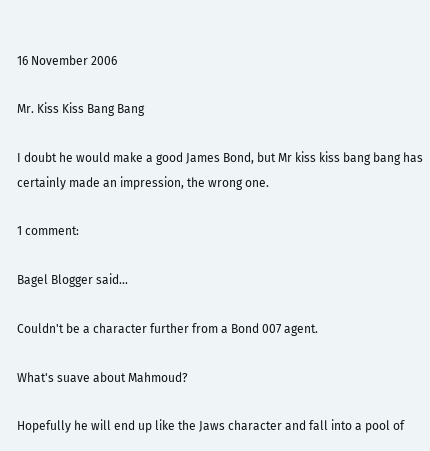16 November 2006

Mr. Kiss Kiss Bang Bang

I doubt he would make a good James Bond, but Mr kiss kiss bang bang has certainly made an impression, the wrong one.

1 comment:

Bagel Blogger said...

Couldn't be a character further from a Bond 007 agent.

What's suave about Mahmoud?

Hopefully he will end up like the Jaws character and fall into a pool of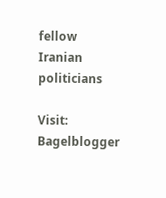fellow Iranian politicians

Visit: Bagelblogger